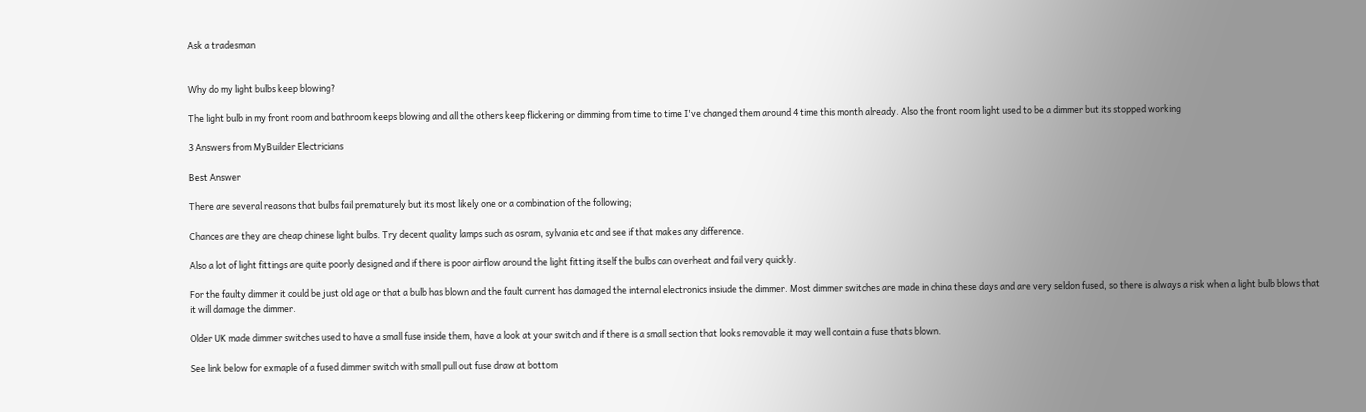Ask a tradesman


Why do my light bulbs keep blowing?

The light bulb in my front room and bathroom keeps blowing and all the others keep flickering or dimming from time to time I've changed them around 4 time this month already. Also the front room light used to be a dimmer but its stopped working

3 Answers from MyBuilder Electricians

Best Answer

There are several reasons that bulbs fail prematurely but its most likely one or a combination of the following;

Chances are they are cheap chinese light bulbs. Try decent quality lamps such as osram, sylvania etc and see if that makes any difference.

Also a lot of light fittings are quite poorly designed and if there is poor airflow around the light fitting itself the bulbs can overheat and fail very quickly.

For the faulty dimmer it could be just old age or that a bulb has blown and the fault current has damaged the internal electronics insiude the dimmer. Most dimmer switches are made in china these days and are very seldon fused, so there is always a risk when a light bulb blows that it will damage the dimmer.

Older UK made dimmer switches used to have a small fuse inside them, have a look at your switch and if there is a small section that looks removable it may well contain a fuse thats blown.

See link below for exmaple of a fused dimmer switch with small pull out fuse draw at bottom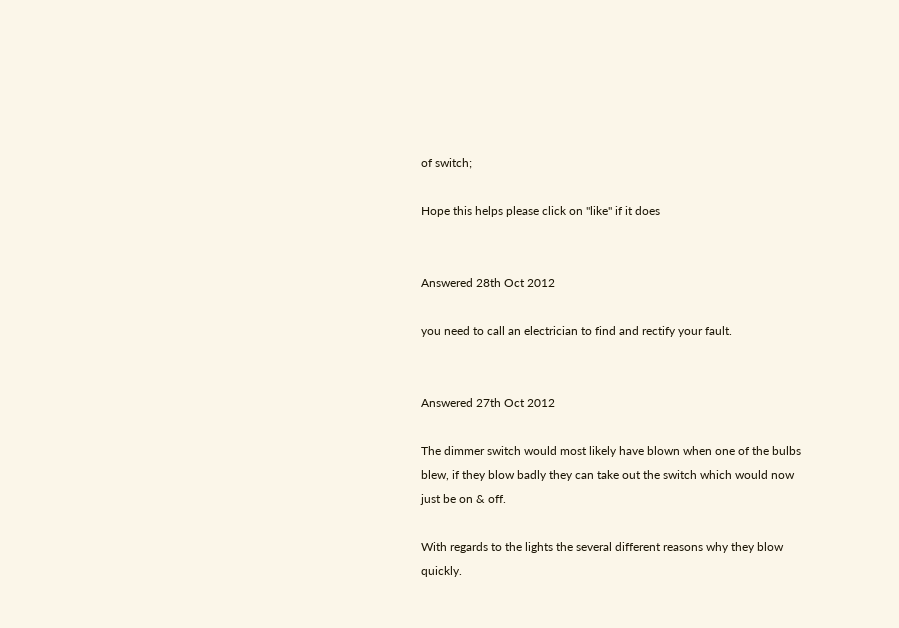of switch;

Hope this helps please click on "like" if it does


Answered 28th Oct 2012

you need to call an electrician to find and rectify your fault.


Answered 27th Oct 2012

The dimmer switch would most likely have blown when one of the bulbs blew, if they blow badly they can take out the switch which would now just be on & off.

With regards to the lights the several different reasons why they blow quickly.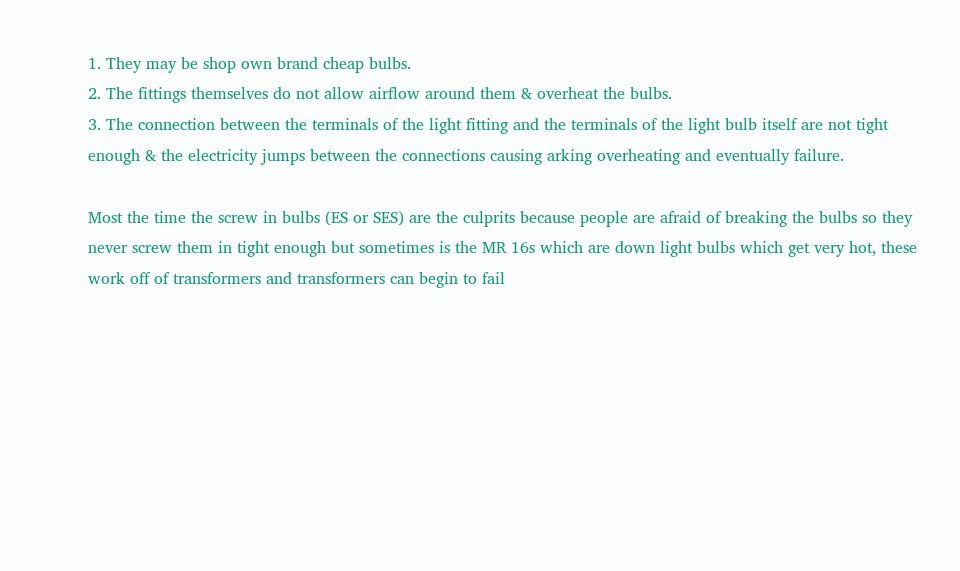1. They may be shop own brand cheap bulbs.
2. The fittings themselves do not allow airflow around them & overheat the bulbs.
3. The connection between the terminals of the light fitting and the terminals of the light bulb itself are not tight enough & the electricity jumps between the connections causing arking overheating and eventually failure.

Most the time the screw in bulbs (ES or SES) are the culprits because people are afraid of breaking the bulbs so they never screw them in tight enough but sometimes is the MR 16s which are down light bulbs which get very hot, these work off of transformers and transformers can begin to fail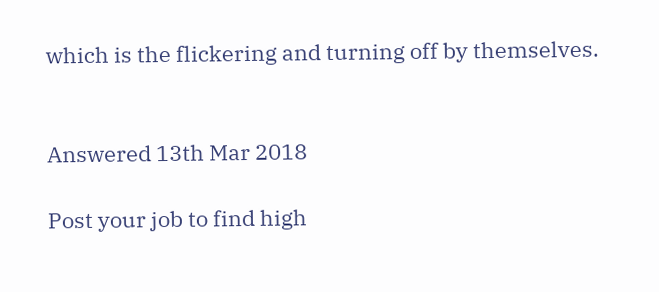which is the flickering and turning off by themselves.


Answered 13th Mar 2018

Post your job to find high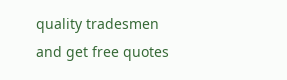quality tradesmen and get free quotes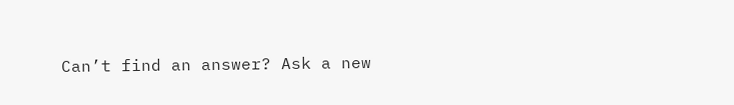Can’t find an answer? Ask a new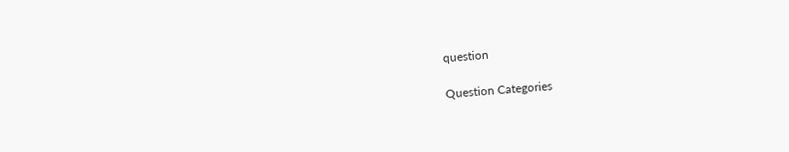question

Question Categories